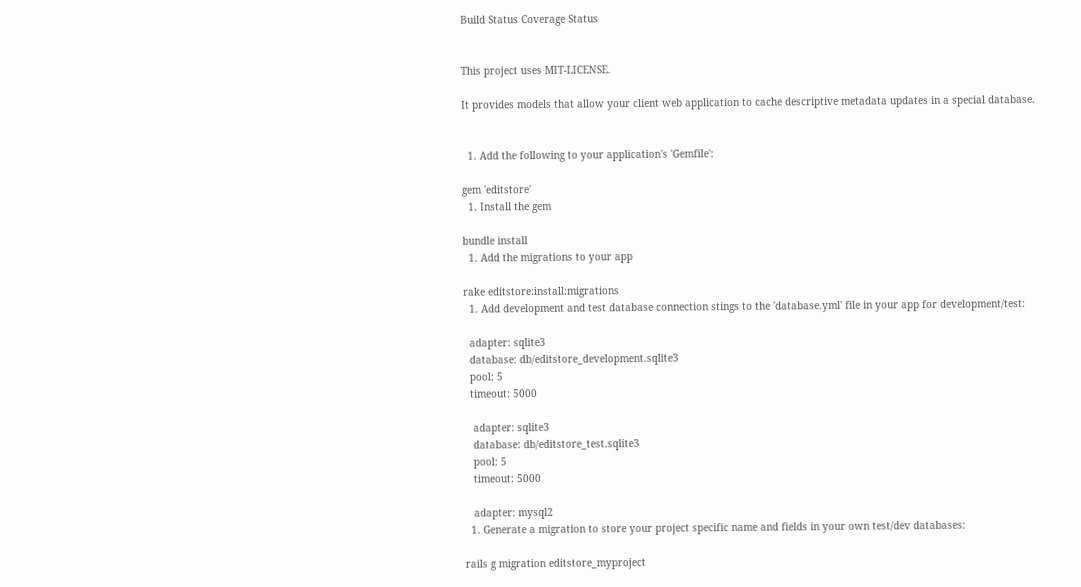Build Status Coverage Status


This project uses MIT-LICENSE.

It provides models that allow your client web application to cache descriptive metadata updates in a special database.


  1. Add the following to your application's 'Gemfile':

gem 'editstore'
  1. Install the gem

bundle install
  1. Add the migrations to your app

rake editstore:install:migrations
  1. Add development and test database connection stings to the 'database.yml' file in your app for development/test:

  adapter: sqlite3
  database: db/editstore_development.sqlite3
  pool: 5
  timeout: 5000

   adapter: sqlite3
   database: db/editstore_test.sqlite3
   pool: 5
   timeout: 5000

   adapter: mysql2
  1. Generate a migration to store your project specific name and fields in your own test/dev databases:

rails g migration editstore_myproject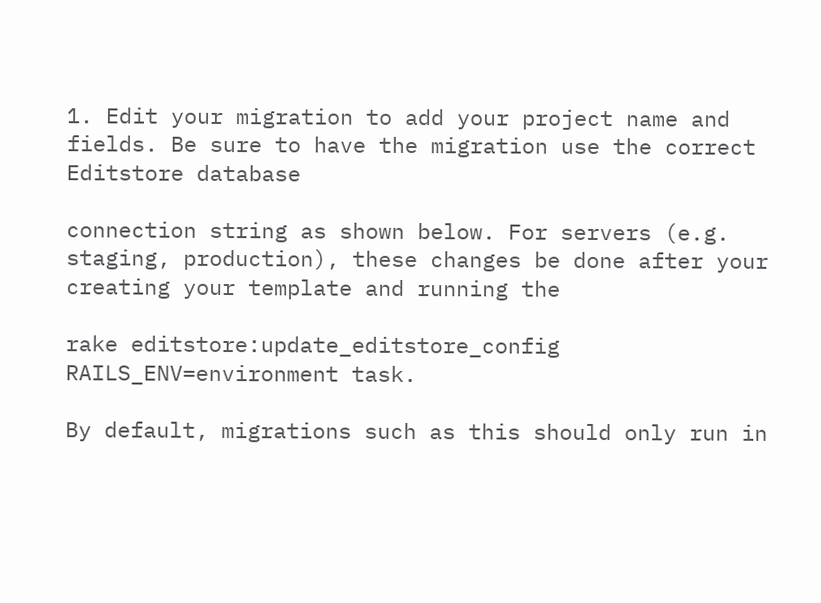1. Edit your migration to add your project name and fields. Be sure to have the migration use the correct Editstore database

connection string as shown below. For servers (e.g. staging, production), these changes be done after your creating your template and running the

rake editstore:update_editstore_config RAILS_ENV=environment task.

By default, migrations such as this should only run in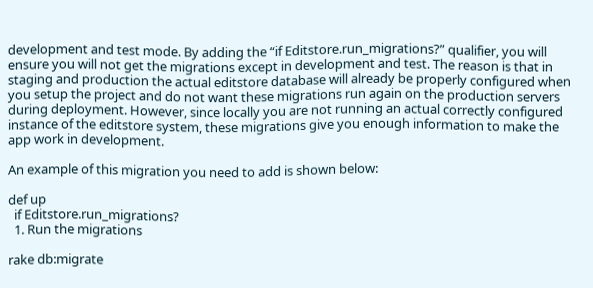development and test mode. By adding the “if Editstore.run_migrations?” qualifier, you will ensure you will not get the migrations except in development and test. The reason is that in staging and production the actual editstore database will already be properly configured when you setup the project and do not want these migrations run again on the production servers during deployment. However, since locally you are not running an actual correctly configured instance of the editstore system, these migrations give you enough information to make the app work in development.

An example of this migration you need to add is shown below:

def up
  if Editstore.run_migrations?
  1. Run the migrations

rake db:migrate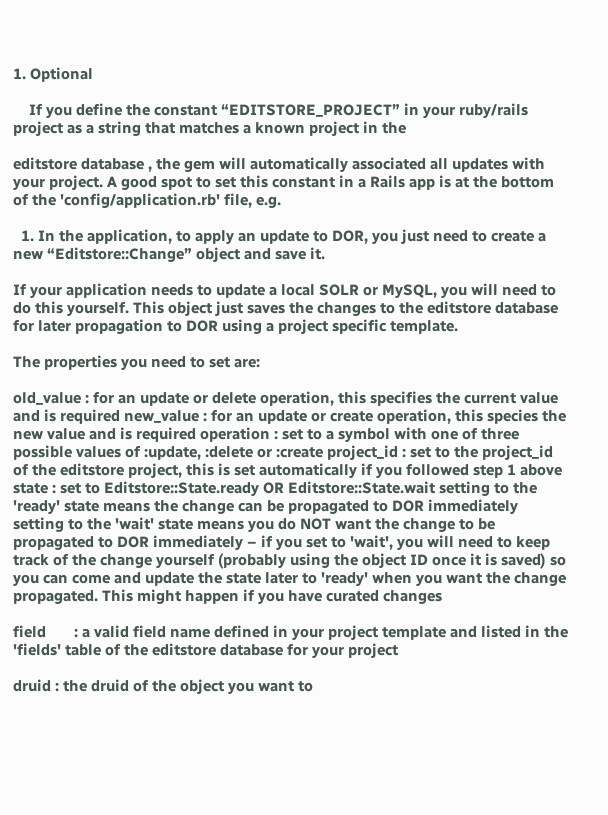1. Optional

    If you define the constant “EDITSTORE_PROJECT” in your ruby/rails project as a string that matches a known project in the

editstore database , the gem will automatically associated all updates with your project. A good spot to set this constant in a Rails app is at the bottom of the 'config/application.rb' file, e.g.

  1. In the application, to apply an update to DOR, you just need to create a new “Editstore::Change” object and save it.

If your application needs to update a local SOLR or MySQL, you will need to do this yourself. This object just saves the changes to the editstore database for later propagation to DOR using a project specific template.

The properties you need to set are:

old_value : for an update or delete operation, this specifies the current value and is required new_value : for an update or create operation, this species the new value and is required operation : set to a symbol with one of three possible values of :update, :delete or :create project_id : set to the project_id of the editstore project, this is set automatically if you followed step 1 above state : set to Editstore::State.ready OR Editstore::State.wait setting to the 'ready' state means the change can be propagated to DOR immediately setting to the 'wait' state means you do NOT want the change to be propagated to DOR immediately – if you set to 'wait', you will need to keep track of the change yourself (probably using the object ID once it is saved) so you can come and update the state later to 'ready' when you want the change propagated. This might happen if you have curated changes

field       : a valid field name defined in your project template and listed in the 'fields' table of the editstore database for your project

druid : the druid of the object you want to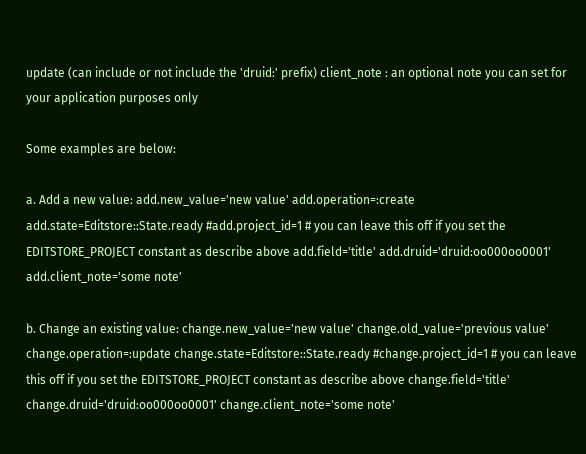update (can include or not include the 'druid:' prefix) client_note : an optional note you can set for your application purposes only

Some examples are below:

a. Add a new value: add.new_value='new value' add.operation=:create add.state=Editstore::State.ready #add.project_id=1 # you can leave this off if you set the EDITSTORE_PROJECT constant as describe above add.field='title' add.druid='druid:oo000oo0001' add.client_note='some note'

b. Change an existing value: change.new_value='new value' change.old_value='previous value' change.operation=:update change.state=Editstore::State.ready #change.project_id=1 # you can leave this off if you set the EDITSTORE_PROJECT constant as describe above change.field='title' change.druid='druid:oo000oo0001' change.client_note='some note'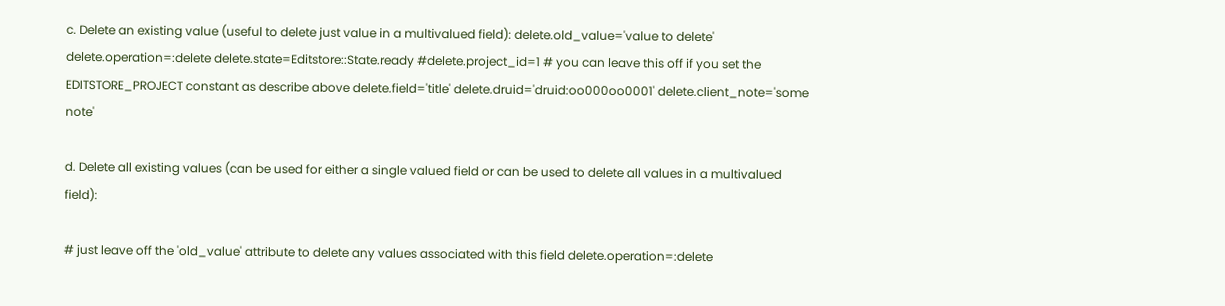c. Delete an existing value (useful to delete just value in a multivalued field): delete.old_value='value to delete' delete.operation=:delete delete.state=Editstore::State.ready #delete.project_id=1 # you can leave this off if you set the EDITSTORE_PROJECT constant as describe above delete.field='title' delete.druid='druid:oo000oo0001' delete.client_note='some note'

d. Delete all existing values (can be used for either a single valued field or can be used to delete all values in a multivalued field):

# just leave off the 'old_value' attribute to delete any values associated with this field delete.operation=:delete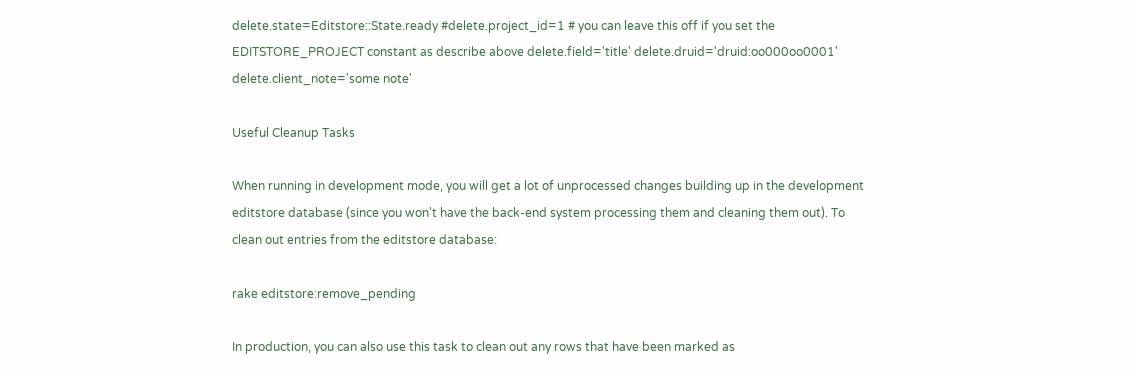delete.state=Editstore::State.ready #delete.project_id=1 # you can leave this off if you set the EDITSTORE_PROJECT constant as describe above delete.field='title' delete.druid='druid:oo000oo0001' delete.client_note='some note'

Useful Cleanup Tasks

When running in development mode, you will get a lot of unprocessed changes building up in the development editstore database (since you won't have the back-end system processing them and cleaning them out). To clean out entries from the editstore database:

rake editstore:remove_pending

In production, you can also use this task to clean out any rows that have been marked as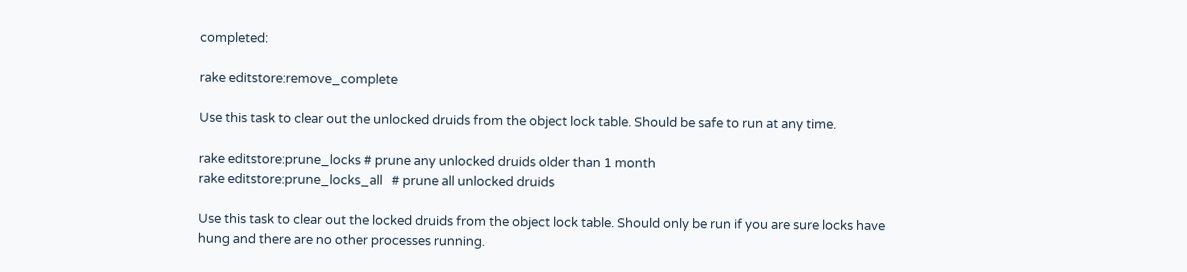completed:

rake editstore:remove_complete

Use this task to clear out the unlocked druids from the object lock table. Should be safe to run at any time.

rake editstore:prune_locks # prune any unlocked druids older than 1 month
rake editstore:prune_locks_all   # prune all unlocked druids

Use this task to clear out the locked druids from the object lock table. Should only be run if you are sure locks have hung and there are no other processes running.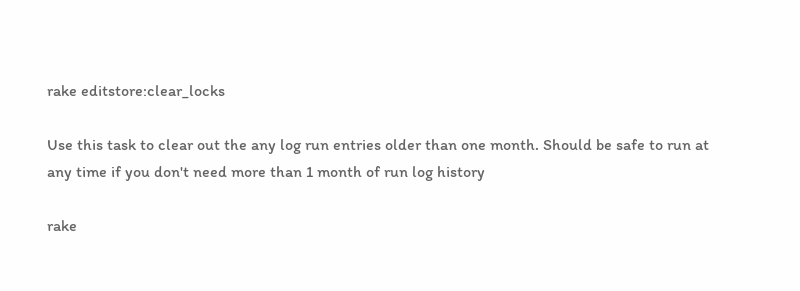rake editstore:clear_locks

Use this task to clear out the any log run entries older than one month. Should be safe to run at any time if you don't need more than 1 month of run log history

rake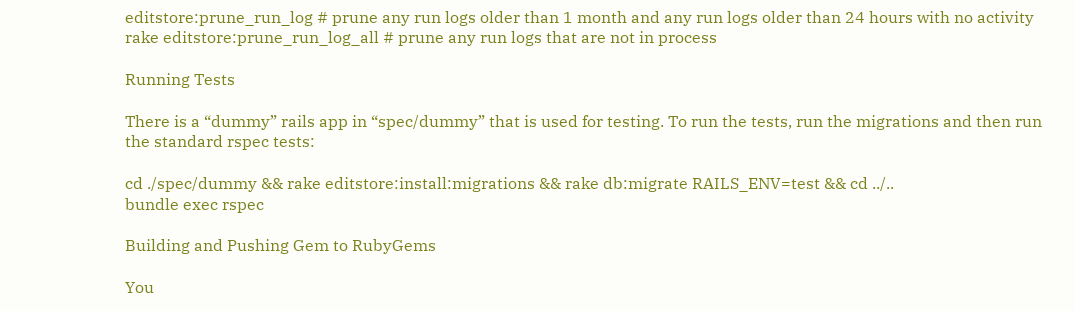editstore:prune_run_log # prune any run logs older than 1 month and any run logs older than 24 hours with no activity
rake editstore:prune_run_log_all # prune any run logs that are not in process

Running Tests

There is a “dummy” rails app in “spec/dummy” that is used for testing. To run the tests, run the migrations and then run the standard rspec tests:

cd ./spec/dummy && rake editstore:install:migrations && rake db:migrate RAILS_ENV=test && cd ../..
bundle exec rspec

Building and Pushing Gem to RubyGems

You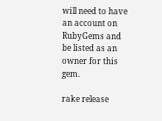will need to have an account on RubyGems and be listed as an owner for this gem.

rake release